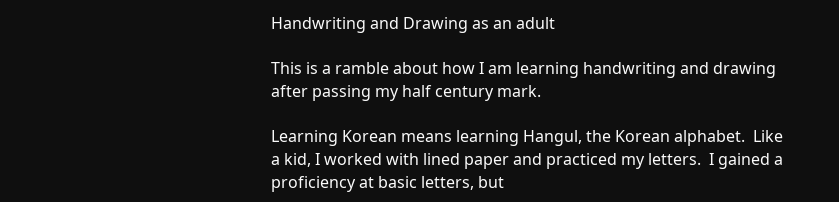Handwriting and Drawing as an adult

This is a ramble about how I am learning handwriting and drawing after passing my half century mark.

Learning Korean means learning Hangul, the Korean alphabet.  Like a kid, I worked with lined paper and practiced my letters.  I gained a proficiency at basic letters, but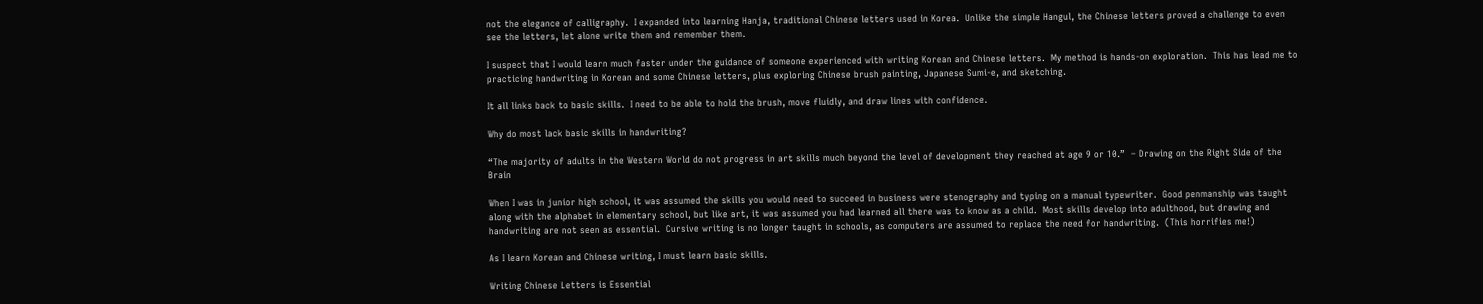not the elegance of calligraphy.  I expanded into learning Hanja, traditional Chinese letters used in Korea.  Unlike the simple Hangul, the Chinese letters proved a challenge to even see the letters, let alone write them and remember them.

I suspect that I would learn much faster under the guidance of someone experienced with writing Korean and Chinese letters.  My method is hands-on exploration.  This has lead me to practicing handwriting in Korean and some Chinese letters, plus exploring Chinese brush painting, Japanese Sumi-e, and sketching.

It all links back to basic skills.  I need to be able to hold the brush, move fluidly, and draw lines with confidence.

Why do most lack basic skills in handwriting?

“The majority of adults in the Western World do not progress in art skills much beyond the level of development they reached at age 9 or 10.”  – Drawing on the Right Side of the Brain

When I was in junior high school, it was assumed the skills you would need to succeed in business were stenography and typing on a manual typewriter.  Good penmanship was taught along with the alphabet in elementary school, but like art, it was assumed you had learned all there was to know as a child.  Most skills develop into adulthood, but drawing and handwriting are not seen as essential.  Cursive writing is no longer taught in schools, as computers are assumed to replace the need for handwriting.  (This horrifies me!)

As I learn Korean and Chinese writing, I must learn basic skills.

Writing Chinese Letters is Essential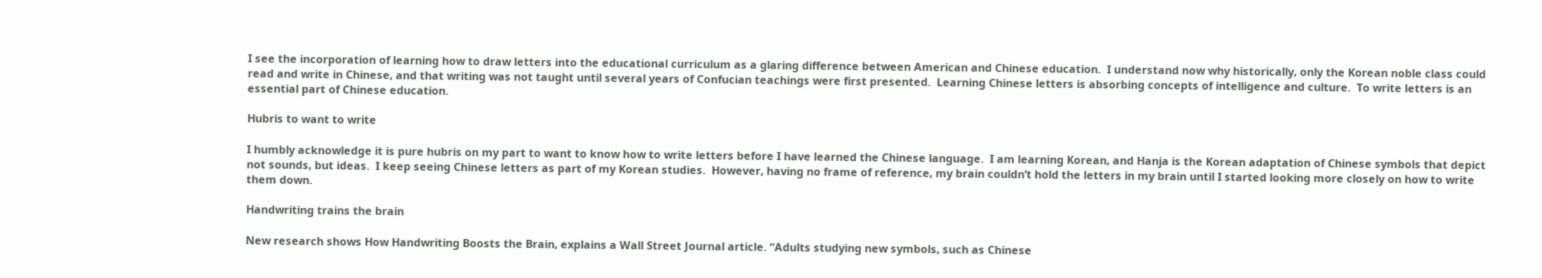I see the incorporation of learning how to draw letters into the educational curriculum as a glaring difference between American and Chinese education.  I understand now why historically, only the Korean noble class could read and write in Chinese, and that writing was not taught until several years of Confucian teachings were first presented.  Learning Chinese letters is absorbing concepts of intelligence and culture.  To write letters is an essential part of Chinese education.

Hubris to want to write

I humbly acknowledge it is pure hubris on my part to want to know how to write letters before I have learned the Chinese language.  I am learning Korean, and Hanja is the Korean adaptation of Chinese symbols that depict not sounds, but ideas.  I keep seeing Chinese letters as part of my Korean studies.  However, having no frame of reference, my brain couldn’t hold the letters in my brain until I started looking more closely on how to write them down.

Handwriting trains the brain

New research shows How Handwriting Boosts the Brain, explains a Wall Street Journal article. “Adults studying new symbols, such as Chinese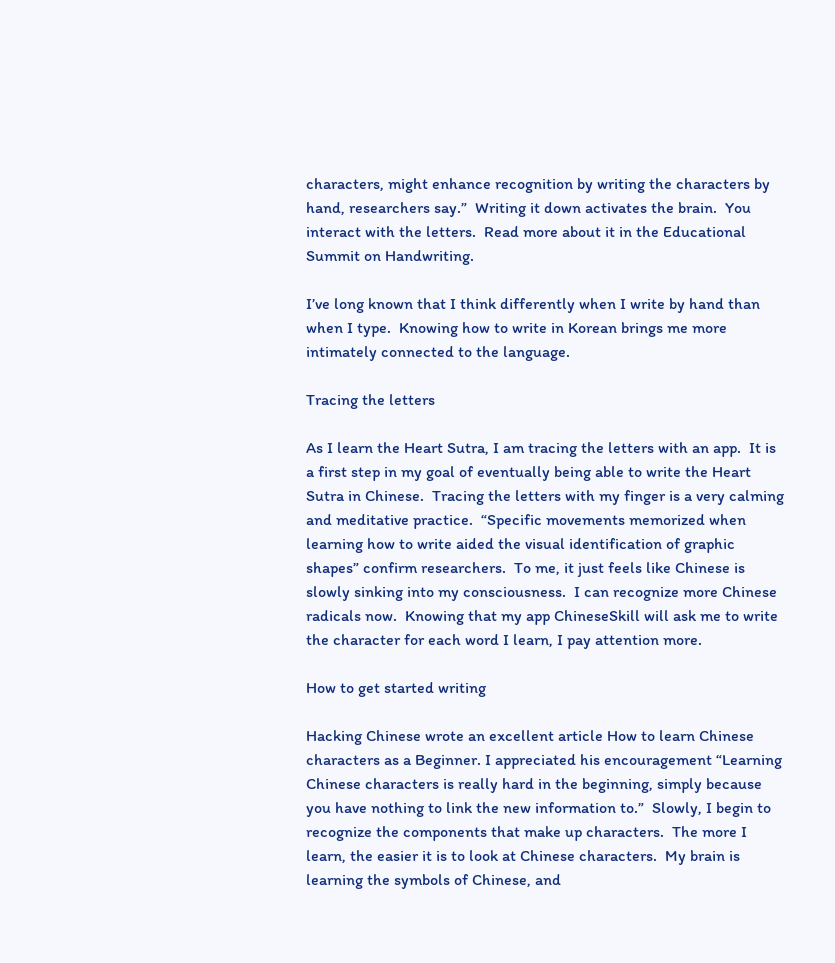characters, might enhance recognition by writing the characters by hand, researchers say.”  Writing it down activates the brain.  You interact with the letters.  Read more about it in the Educational Summit on Handwriting.

I’ve long known that I think differently when I write by hand than when I type.  Knowing how to write in Korean brings me more intimately connected to the language.

Tracing the letters

As I learn the Heart Sutra, I am tracing the letters with an app.  It is a first step in my goal of eventually being able to write the Heart Sutra in Chinese.  Tracing the letters with my finger is a very calming and meditative practice.  “Specific movements memorized when learning how to write aided the visual identification of graphic shapes” confirm researchers.  To me, it just feels like Chinese is slowly sinking into my consciousness.  I can recognize more Chinese radicals now.  Knowing that my app ChineseSkill will ask me to write the character for each word I learn, I pay attention more.

How to get started writing

Hacking Chinese wrote an excellent article How to learn Chinese characters as a Beginner. I appreciated his encouragement “Learning Chinese characters is really hard in the beginning, simply because you have nothing to link the new information to.”  Slowly, I begin to recognize the components that make up characters.  The more I learn, the easier it is to look at Chinese characters.  My brain is learning the symbols of Chinese, and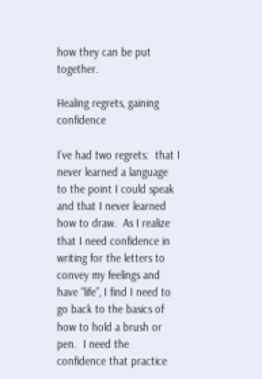how they can be put together.

Healing regrets, gaining confidence

I’ve had two regrets:  that I never learned a language to the point I could speak and that I never learned how to draw.  As I realize that I need confidence in writing for the letters to convey my feelings and have “life”, I find I need to go back to the basics of how to hold a brush or pen.  I need the confidence that practice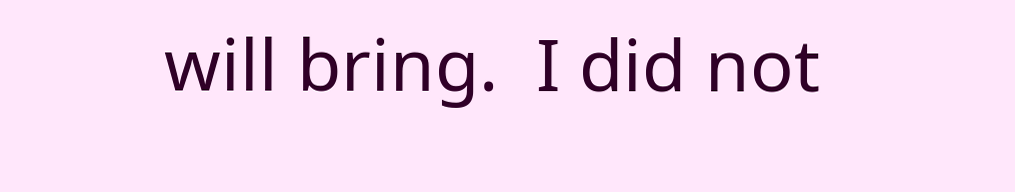will bring.  I did not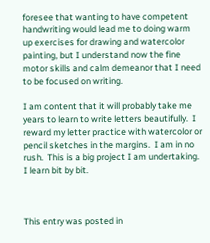foresee that wanting to have competent handwriting would lead me to doing warm up exercises for drawing and watercolor painting, but I understand now the fine motor skills and calm demeanor that I need to be focused on writing.

I am content that it will probably take me years to learn to write letters beautifully.  I reward my letter practice with watercolor or pencil sketches in the margins.  I am in no rush.  This is a big project I am undertaking.  I learn bit by bit.



This entry was posted in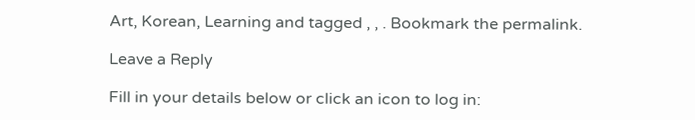Art, Korean, Learning and tagged , , . Bookmark the permalink.

Leave a Reply

Fill in your details below or click an icon to log in: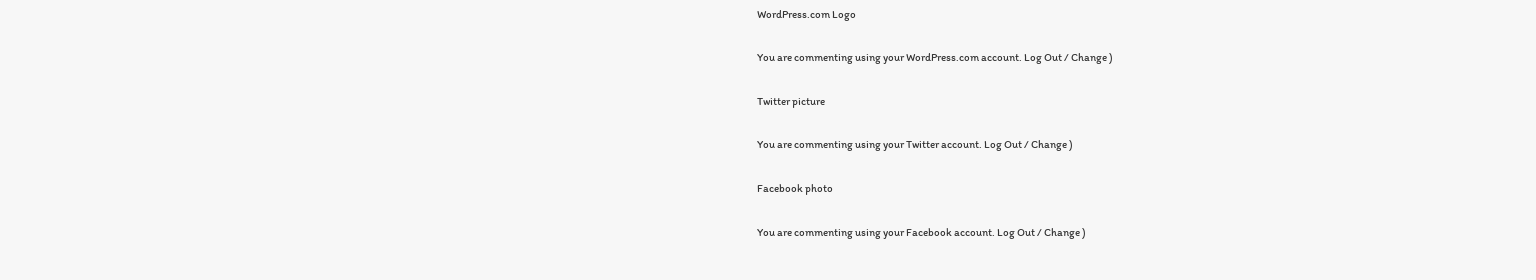WordPress.com Logo

You are commenting using your WordPress.com account. Log Out / Change )

Twitter picture

You are commenting using your Twitter account. Log Out / Change )

Facebook photo

You are commenting using your Facebook account. Log Out / Change )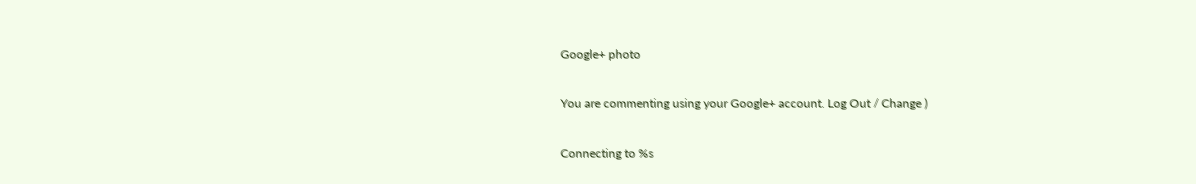Google+ photo

You are commenting using your Google+ account. Log Out / Change )

Connecting to %s